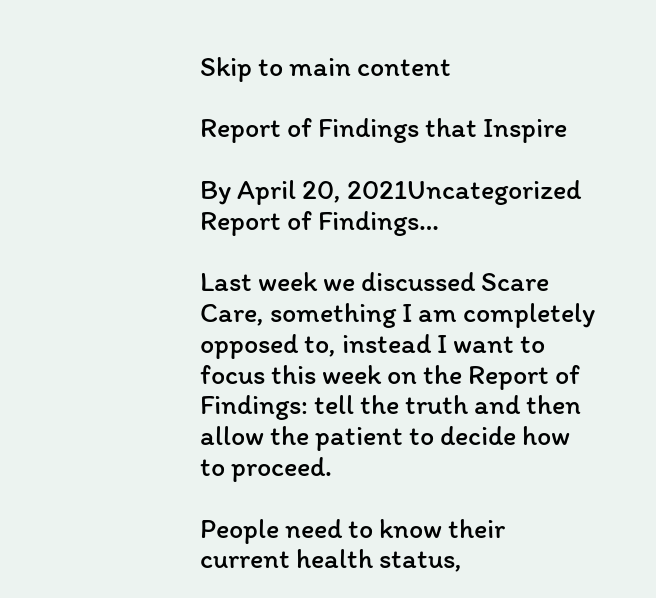Skip to main content

Report of Findings that Inspire

By April 20, 2021Uncategorized
Report of Findings…

Last week we discussed Scare Care, something I am completely opposed to, instead I want to focus this week on the Report of Findings: tell the truth and then allow the patient to decide how to proceed.

People need to know their current health status,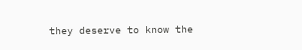they deserve to know the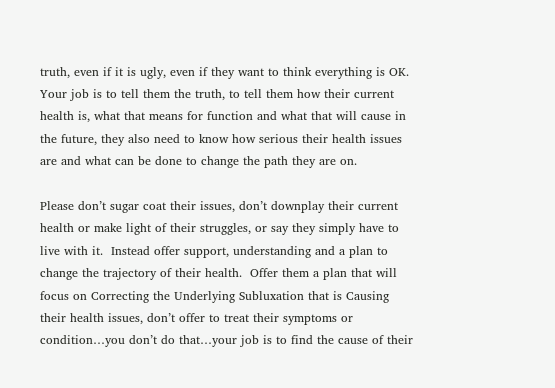truth, even if it is ugly, even if they want to think everything is OK.  Your job is to tell them the truth, to tell them how their current health is, what that means for function and what that will cause in the future, they also need to know how serious their health issues are and what can be done to change the path they are on.

Please don’t sugar coat their issues, don’t downplay their current health or make light of their struggles, or say they simply have to live with it.  Instead offer support, understanding and a plan to change the trajectory of their health.  Offer them a plan that will focus on Correcting the Underlying Subluxation that is Causing their health issues, don’t offer to treat their symptoms or condition…you don’t do that…your job is to find the cause of their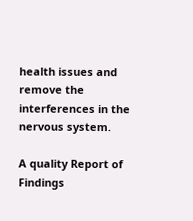health issues and remove the interferences in the nervous system.

A quality Report of Findings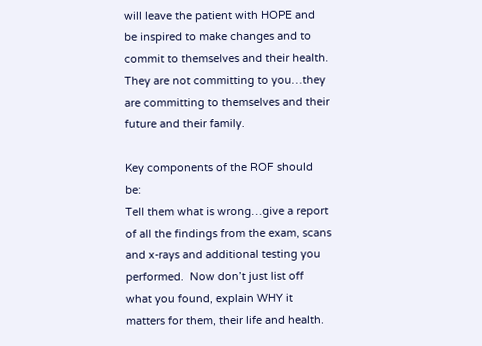will leave the patient with HOPE and be inspired to make changes and to commit to themselves and their health.  They are not committing to you…they are committing to themselves and their future and their family.

Key components of the ROF should be:
Tell them what is wrong…give a report of all the findings from the exam, scans and x-rays and additional testing you performed.  Now don’t just list off what you found, explain WHY it matters for them, their life and health.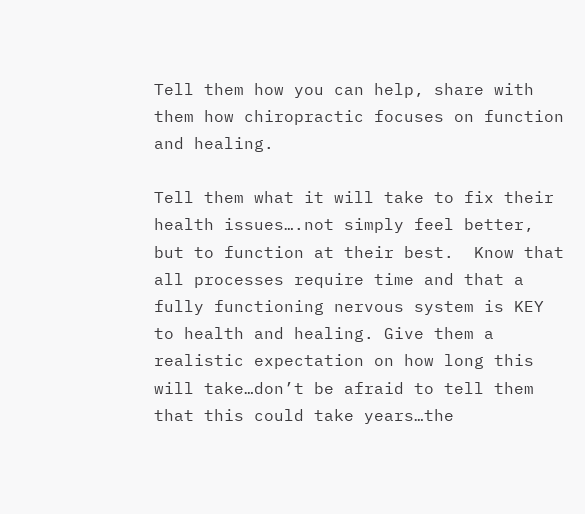Tell them how you can help, share with them how chiropractic focuses on function and healing.

Tell them what it will take to fix their health issues….not simply feel better, but to function at their best.  Know that all processes require time and that a fully functioning nervous system is KEY to health and healing. Give them a realistic expectation on how long this will take…don’t be afraid to tell them that this could take years…the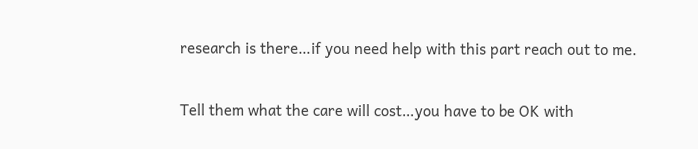research is there…if you need help with this part reach out to me.

Tell them what the care will cost…you have to be OK with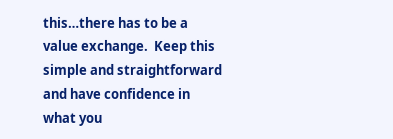this…there has to be a value exchange.  Keep this simple and straightforward and have confidence in what you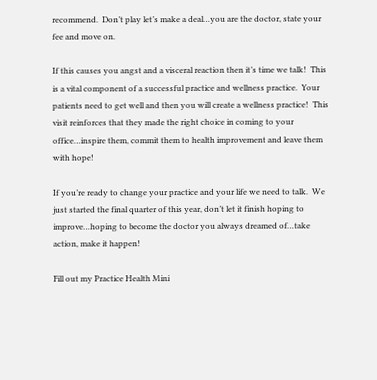recommend.  Don’t play let’s make a deal…you are the doctor, state your fee and move on.

If this causes you angst and a visceral reaction then it’s time we talk!  This is a vital component of a successful practice and wellness practice.  Your patients need to get well and then you will create a wellness practice!  This visit reinforces that they made the right choice in coming to your office…inspire them, commit them to health improvement and leave them with hope!

If you’re ready to change your practice and your life we need to talk.  We just started the final quarter of this year, don’t let it finish hoping to improve…hoping to become the doctor you always dreamed of…take action, make it happen!

Fill out my Practice Health Mini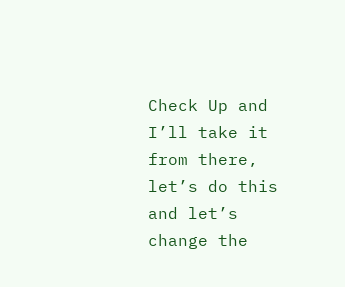Check Up and I’ll take it from there, let’s do this and let’s change the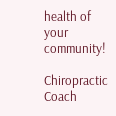health of your community!

Chiropractic Coach